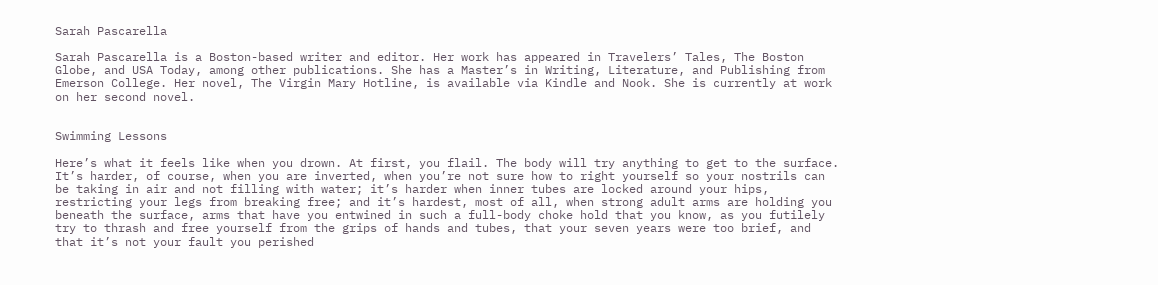Sarah Pascarella

Sarah Pascarella is a Boston-based writer and editor. Her work has appeared in Travelers’ Tales, The Boston Globe, and USA Today, among other publications. She has a Master’s in Writing, Literature, and Publishing from Emerson College. Her novel, The Virgin Mary Hotline, is available via Kindle and Nook. She is currently at work on her second novel.


Swimming Lessons

Here’s what it feels like when you drown. At first, you flail. The body will try anything to get to the surface. It’s harder, of course, when you are inverted, when you’re not sure how to right yourself so your nostrils can be taking in air and not filling with water; it’s harder when inner tubes are locked around your hips, restricting your legs from breaking free; and it’s hardest, most of all, when strong adult arms are holding you beneath the surface, arms that have you entwined in such a full-body choke hold that you know, as you futilely try to thrash and free yourself from the grips of hands and tubes, that your seven years were too brief, and that it’s not your fault you perished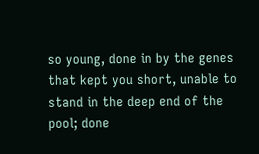so young, done in by the genes that kept you short, unable to stand in the deep end of the pool; done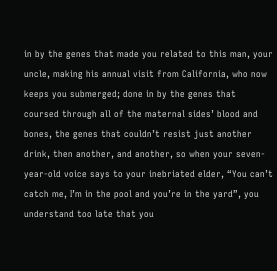in by the genes that made you related to this man, your uncle, making his annual visit from California, who now keeps you submerged; done in by the genes that coursed through all of the maternal sides’ blood and bones, the genes that couldn’t resist just another drink, then another, and another, so when your seven-year-old voice says to your inebriated elder, “You can’t catch me, I’m in the pool and you’re in the yard”, you understand too late that you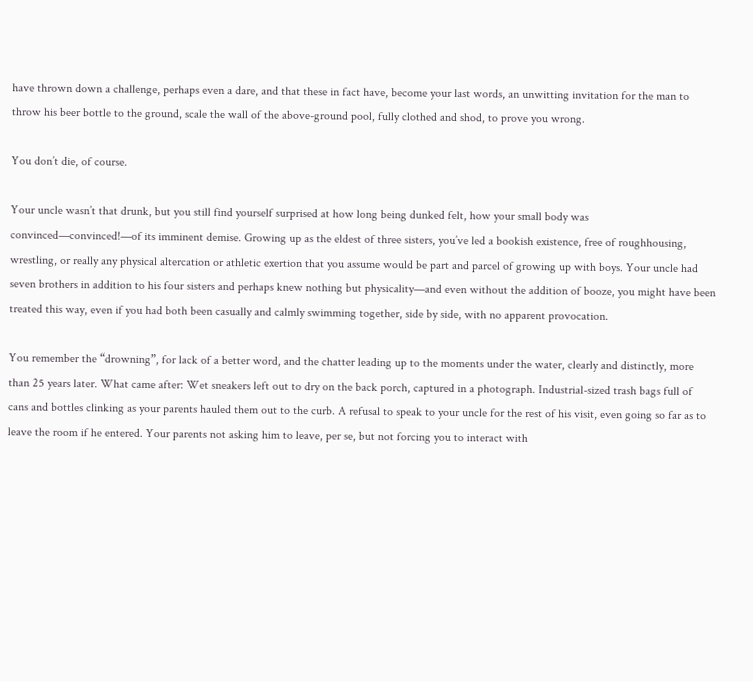have thrown down a challenge, perhaps even a dare, and that these in fact have, become your last words, an unwitting invitation for the man to throw his beer bottle to the ground, scale the wall of the above-ground pool, fully clothed and shod, to prove you wrong.

You don’t die, of course.

Your uncle wasn’t that drunk, but you still find yourself surprised at how long being dunked felt, how your small body was convinced—convinced!—of its imminent demise. Growing up as the eldest of three sisters, you’ve led a bookish existence, free of roughhousing, wrestling, or really any physical altercation or athletic exertion that you assume would be part and parcel of growing up with boys. Your uncle had seven brothers in addition to his four sisters and perhaps knew nothing but physicality—and even without the addition of booze, you might have been treated this way, even if you had both been casually and calmly swimming together, side by side, with no apparent provocation.

You remember the “drowning”, for lack of a better word, and the chatter leading up to the moments under the water, clearly and distinctly, more than 25 years later. What came after: Wet sneakers left out to dry on the back porch, captured in a photograph. Industrial-sized trash bags full of cans and bottles clinking as your parents hauled them out to the curb. A refusal to speak to your uncle for the rest of his visit, even going so far as to leave the room if he entered. Your parents not asking him to leave, per se, but not forcing you to interact with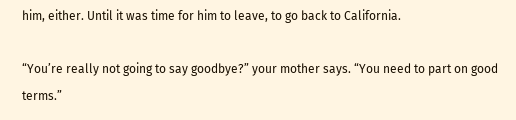him, either. Until it was time for him to leave, to go back to California.

“You’re really not going to say goodbye?” your mother says. “You need to part on good terms.”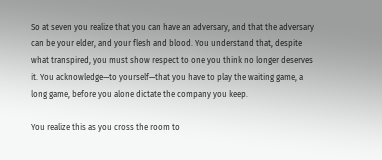So at seven you realize that you can have an adversary, and that the adversary can be your elder, and your flesh and blood. You understand that, despite what transpired, you must show respect to one you think no longer deserves it. You acknowledge—to yourself—that you have to play the waiting game, a long game, before you alone dictate the company you keep.

You realize this as you cross the room to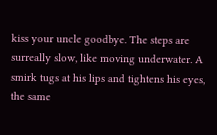kiss your uncle goodbye. The steps are surreally slow, like moving underwater. A smirk tugs at his lips and tightens his eyes, the same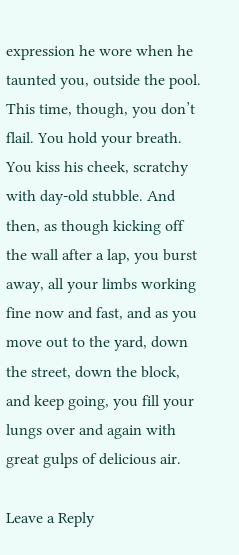expression he wore when he taunted you, outside the pool. This time, though, you don’t flail. You hold your breath. You kiss his cheek, scratchy with day-old stubble. And then, as though kicking off the wall after a lap, you burst away, all your limbs working fine now and fast, and as you move out to the yard, down the street, down the block, and keep going, you fill your lungs over and again with great gulps of delicious air.

Leave a Reply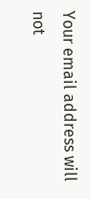Your email address will not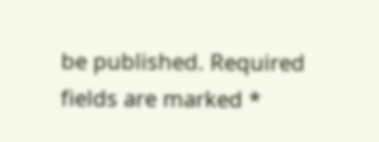be published. Required fields are marked *